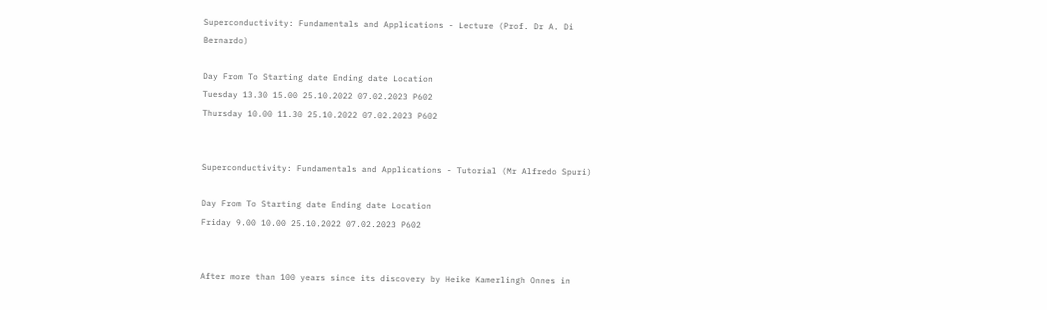Superconductivity: Fundamentals and Applications - Lecture (Prof. Dr A. Di Bernardo)

Day From To Starting date Ending date Location
Tuesday 13.30 15.00 25.10.2022 07.02.2023 P602
Thursday 10.00 11.30 25.10.2022 07.02.2023 P602


Superconductivity: Fundamentals and Applications - Tutorial (Mr Alfredo Spuri)

Day From To Starting date Ending date Location
Friday 9.00 10.00 25.10.2022 07.02.2023 P602


After more than 100 years since its discovery by Heike Kamerlingh Onnes in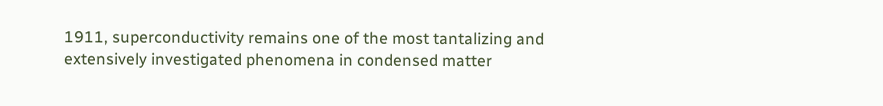1911, superconductivity remains one of the most tantalizing and extensively investigated phenomena in condensed matter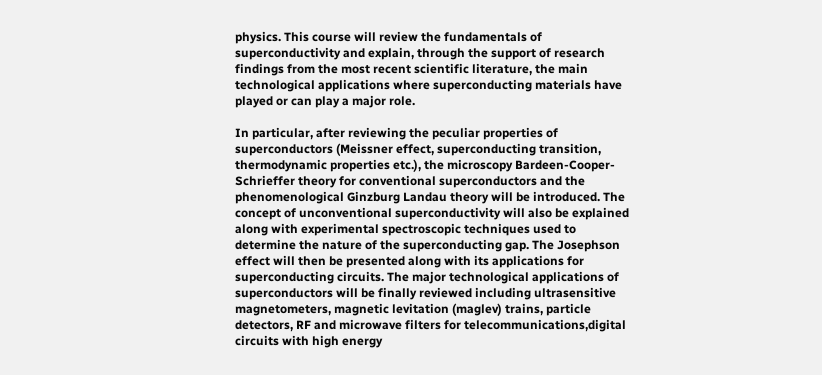physics. This course will review the fundamentals of superconductivity and explain, through the support of research findings from the most recent scientific literature, the main technological applications where superconducting materials have played or can play a major role.

In particular, after reviewing the peculiar properties of superconductors (Meissner effect, superconducting transition, thermodynamic properties etc.), the microscopy Bardeen-Cooper-Schrieffer theory for conventional superconductors and the phenomenological Ginzburg Landau theory will be introduced. The concept of unconventional superconductivity will also be explained along with experimental spectroscopic techniques used to determine the nature of the superconducting gap. The Josephson effect will then be presented along with its applications for superconducting circuits. The major technological applications of superconductors will be finally reviewed including ultrasensitive magnetometers, magnetic levitation (maglev) trains, particle detectors, RF and microwave filters for telecommunications,digital circuits with high energy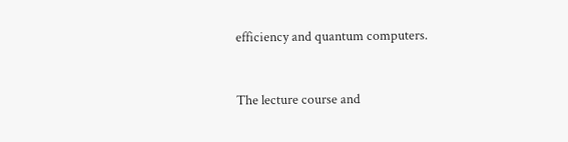efficiency and quantum computers.


The lecture course and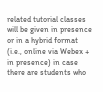related tutorial classes will be given in presence or in a hybrid format (i.e., online via Webex + in presence) in case there are students who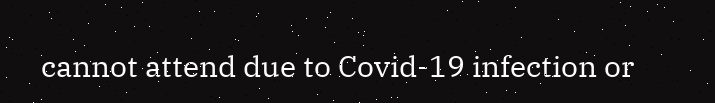cannot attend due to Covid-19 infection or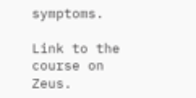symptoms.

Link to the course on Zeus.